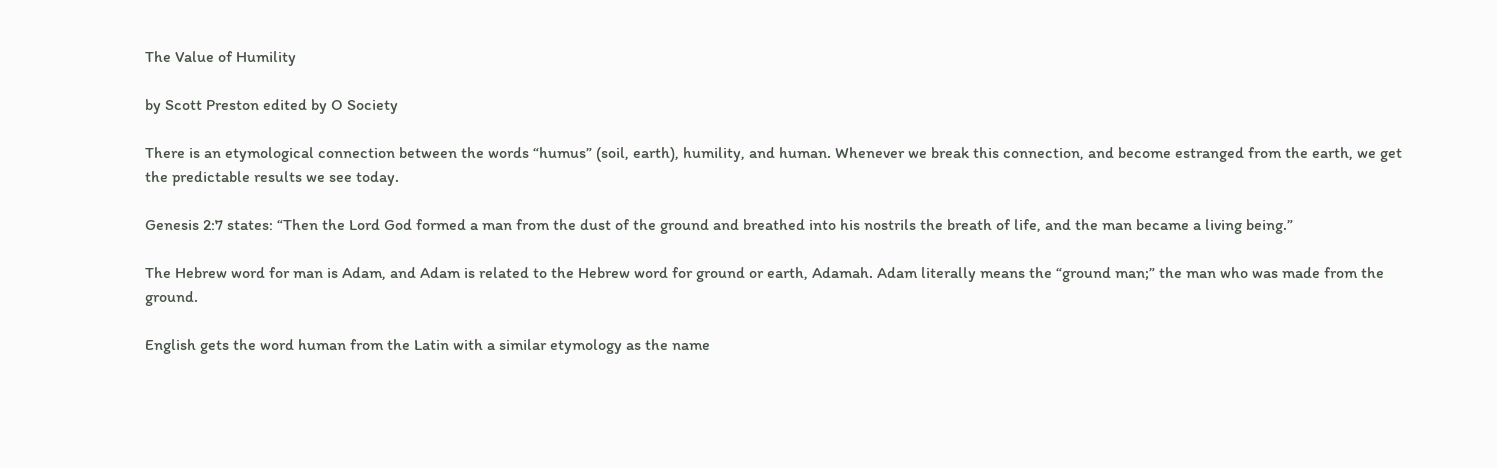The Value of Humility

by Scott Preston edited by O Society

There is an etymological connection between the words “humus” (soil, earth), humility, and human. Whenever we break this connection, and become estranged from the earth, we get the predictable results we see today.

Genesis 2:7 states: “Then the Lord God formed a man from the dust of the ground and breathed into his nostrils the breath of life, and the man became a living being.”

The Hebrew word for man is Adam, and Adam is related to the Hebrew word for ground or earth, Adamah. Adam literally means the “ground man;” the man who was made from the ground.

English gets the word human from the Latin with a similar etymology as the name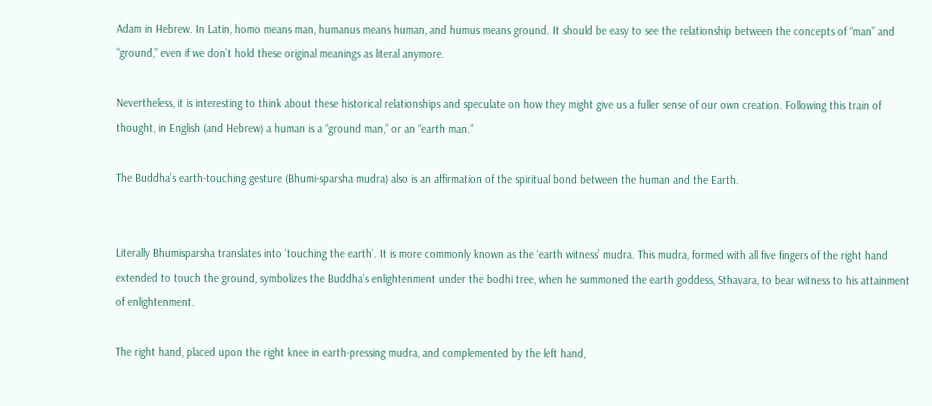Adam in Hebrew. In Latin, homo means man, humanus means human, and humus means ground. It should be easy to see the relationship between the concepts of “man” and “ground,” even if we don’t hold these original meanings as literal anymore.

Nevertheless, it is interesting to think about these historical relationships and speculate on how they might give us a fuller sense of our own creation. Following this train of thought, in English (and Hebrew) a human is a “ground man,” or an “earth man.”

The Buddha’s earth-touching gesture (Bhumi-sparsha mudra) also is an affirmation of the spiritual bond between the human and the Earth.


Literally Bhumisparsha translates into ‘touching the earth’. It is more commonly known as the ‘earth witness’ mudra. This mudra, formed with all five fingers of the right hand extended to touch the ground, symbolizes the Buddha’s enlightenment under the bodhi tree, when he summoned the earth goddess, Sthavara, to bear witness to his attainment of enlightenment.

The right hand, placed upon the right knee in earth-pressing mudra, and complemented by the left hand,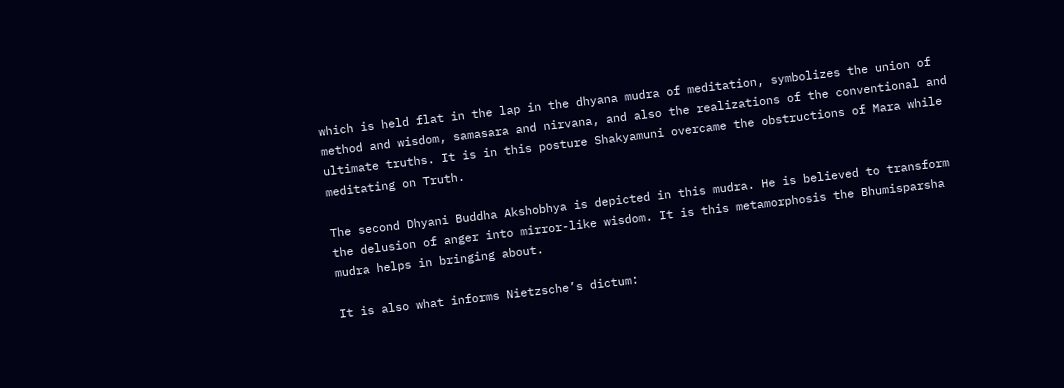which is held flat in the lap in the dhyana mudra of meditation, symbolizes the union of method and wisdom, samasara and nirvana, and also the realizations of the conventional and ultimate truths. It is in this posture Shakyamuni overcame the obstructions of Mara while meditating on Truth.

The second Dhyani Buddha Akshobhya is depicted in this mudra. He is believed to transform the delusion of anger into mirror-like wisdom. It is this metamorphosis the Bhumisparsha mudra helps in bringing about.

It is also what informs Nietzsche’s dictum: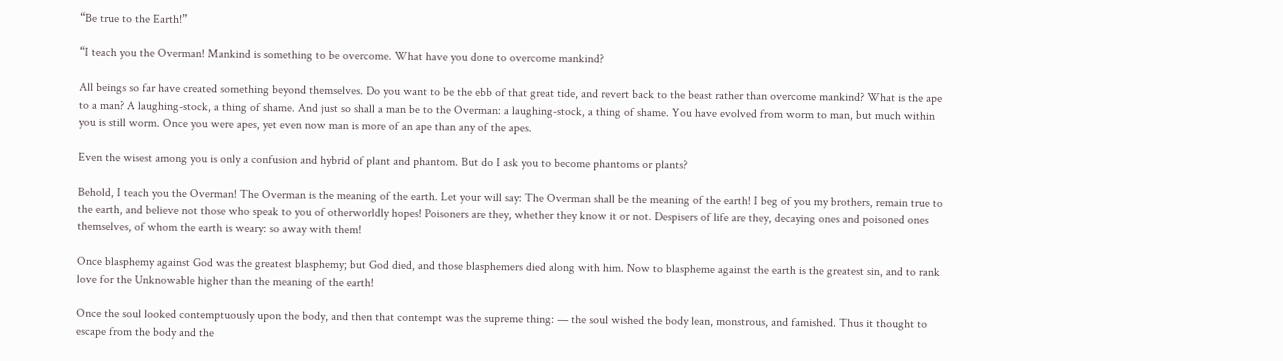“Be true to the Earth!”

“I teach you the Overman! Mankind is something to be overcome. What have you done to overcome mankind?

All beings so far have created something beyond themselves. Do you want to be the ebb of that great tide, and revert back to the beast rather than overcome mankind? What is the ape to a man? A laughing-stock, a thing of shame. And just so shall a man be to the Overman: a laughing-stock, a thing of shame. You have evolved from worm to man, but much within you is still worm. Once you were apes, yet even now man is more of an ape than any of the apes.

Even the wisest among you is only a confusion and hybrid of plant and phantom. But do I ask you to become phantoms or plants?

Behold, I teach you the Overman! The Overman is the meaning of the earth. Let your will say: The Overman shall be the meaning of the earth! I beg of you my brothers, remain true to the earth, and believe not those who speak to you of otherworldly hopes! Poisoners are they, whether they know it or not. Despisers of life are they, decaying ones and poisoned ones themselves, of whom the earth is weary: so away with them!

Once blasphemy against God was the greatest blasphemy; but God died, and those blasphemers died along with him. Now to blaspheme against the earth is the greatest sin, and to rank love for the Unknowable higher than the meaning of the earth!

Once the soul looked contemptuously upon the body, and then that contempt was the supreme thing: — the soul wished the body lean, monstrous, and famished. Thus it thought to escape from the body and the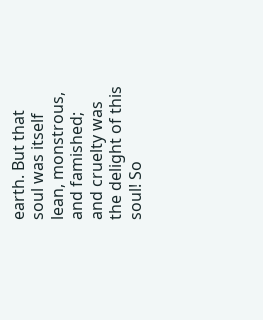earth. But that soul was itself lean, monstrous, and famished; and cruelty was the delight of this soul! So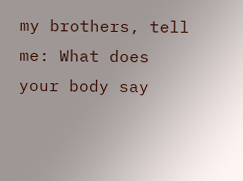my brothers, tell me: What does your body say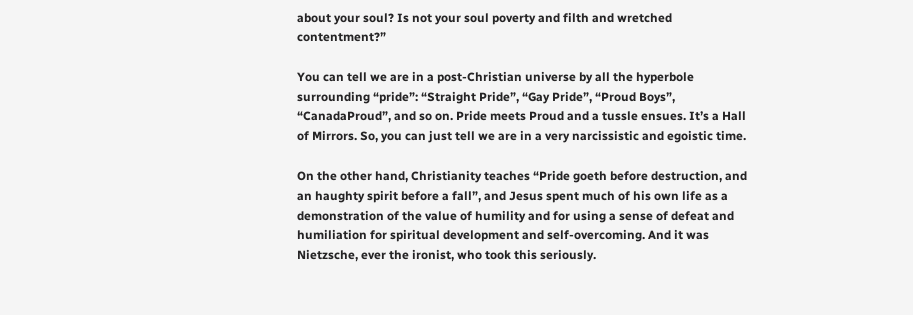about your soul? Is not your soul poverty and filth and wretched contentment?”

You can tell we are in a post-Christian universe by all the hyperbole surrounding “pride”: “Straight Pride”, “Gay Pride”, “Proud Boys”, “CanadaProud”, and so on. Pride meets Proud and a tussle ensues. It’s a Hall of Mirrors. So, you can just tell we are in a very narcissistic and egoistic time.

On the other hand, Christianity teaches “Pride goeth before destruction, and an haughty spirit before a fall”, and Jesus spent much of his own life as a demonstration of the value of humility and for using a sense of defeat and humiliation for spiritual development and self-overcoming. And it was Nietzsche, ever the ironist, who took this seriously.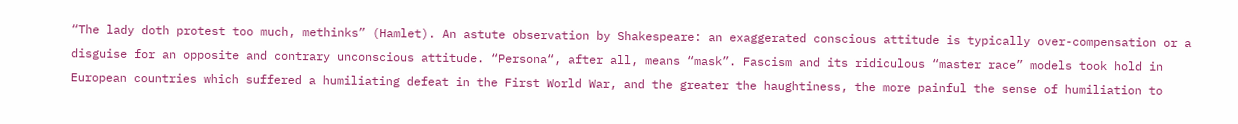“The lady doth protest too much, methinks” (Hamlet). An astute observation by Shakespeare: an exaggerated conscious attitude is typically over-compensation or a disguise for an opposite and contrary unconscious attitude. “Persona“, after all, means “mask”. Fascism and its ridiculous “master race” models took hold in European countries which suffered a humiliating defeat in the First World War, and the greater the haughtiness, the more painful the sense of humiliation to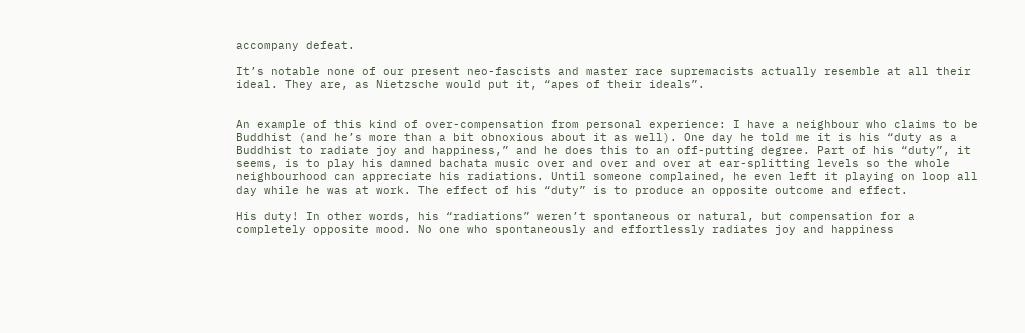accompany defeat.

It’s notable none of our present neo-fascists and master race supremacists actually resemble at all their ideal. They are, as Nietzsche would put it, “apes of their ideals”.


An example of this kind of over-compensation from personal experience: I have a neighbour who claims to be Buddhist (and he’s more than a bit obnoxious about it as well). One day he told me it is his “duty as a Buddhist to radiate joy and happiness,” and he does this to an off-putting degree. Part of his “duty”, it seems, is to play his damned bachata music over and over and over at ear-splitting levels so the whole neighbourhood can appreciate his radiations. Until someone complained, he even left it playing on loop all day while he was at work. The effect of his “duty” is to produce an opposite outcome and effect.

His duty! In other words, his “radiations” weren’t spontaneous or natural, but compensation for a completely opposite mood. No one who spontaneously and effortlessly radiates joy and happiness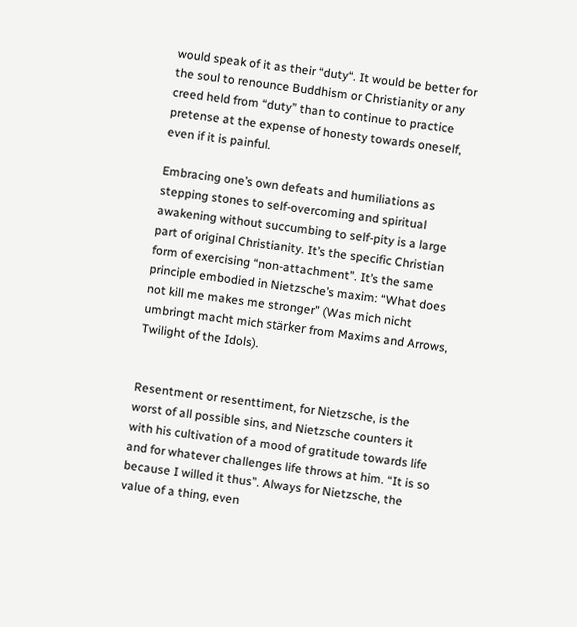would speak of it as their “duty“. It would be better for the soul to renounce Buddhism or Christianity or any creed held from “duty” than to continue to practice pretense at the expense of honesty towards oneself, even if it is painful.

Embracing one’s own defeats and humiliations as stepping stones to self-overcoming and spiritual awakening without succumbing to self-pity is a large part of original Christianity. It’s the specific Christian form of exercising “non-attachment”. It’s the same principle embodied in Nietzsche’s maxim: “What does not kill me makes me stronger” (Was mich nicht umbringt macht mich stärker from Maxims and Arrows, Twilight of the Idols).


Resentment or resenttiment, for Nietzsche, is the worst of all possible sins, and Nietzsche counters it with his cultivation of a mood of gratitude towards life and for whatever challenges life throws at him. “It is so because I willed it thus”. Always for Nietzsche, the value of a thing, even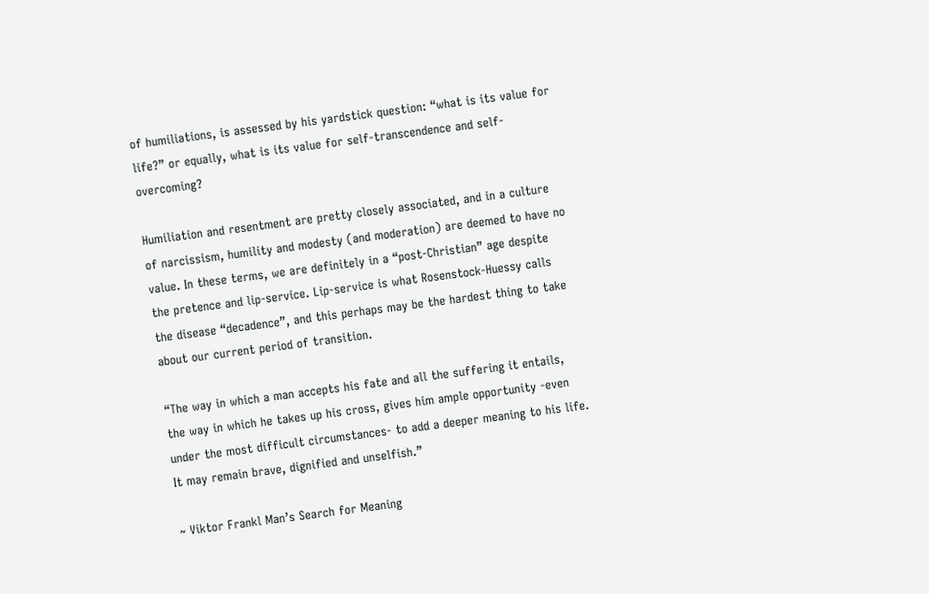of humiliations, is assessed by his yardstick question: “what is its value for life?” or equally, what is its value for self-transcendence and self-overcoming?

Humiliation and resentment are pretty closely associated, and in a culture of narcissism, humility and modesty (and moderation) are deemed to have no value. In these terms, we are definitely in a “post-Christian” age despite the pretence and lip-service. Lip-service is what Rosenstock-Huessy calls the disease “decadence”, and this perhaps may be the hardest thing to take about our current period of transition.

“The way in which a man accepts his fate and all the suffering it entails, the way in which he takes up his cross, gives him ample opportunity -even under the most difficult circumstances- to add a deeper meaning to his life. It may remain brave, dignified and unselfish.”

~ Viktor Frankl Man’s Search for Meaning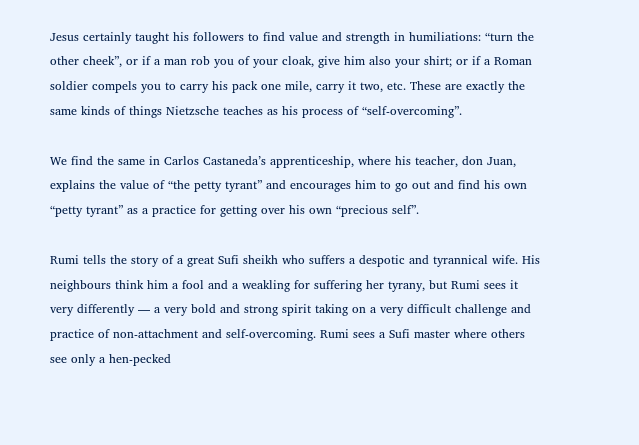Jesus certainly taught his followers to find value and strength in humiliations: “turn the other cheek”, or if a man rob you of your cloak, give him also your shirt; or if a Roman soldier compels you to carry his pack one mile, carry it two, etc. These are exactly the same kinds of things Nietzsche teaches as his process of “self-overcoming”.

We find the same in Carlos Castaneda’s apprenticeship, where his teacher, don Juan, explains the value of “the petty tyrant” and encourages him to go out and find his own “petty tyrant” as a practice for getting over his own “precious self”.

Rumi tells the story of a great Sufi sheikh who suffers a despotic and tyrannical wife. His neighbours think him a fool and a weakling for suffering her tyrany, but Rumi sees it very differently — a very bold and strong spirit taking on a very difficult challenge and practice of non-attachment and self-overcoming. Rumi sees a Sufi master where others see only a hen-pecked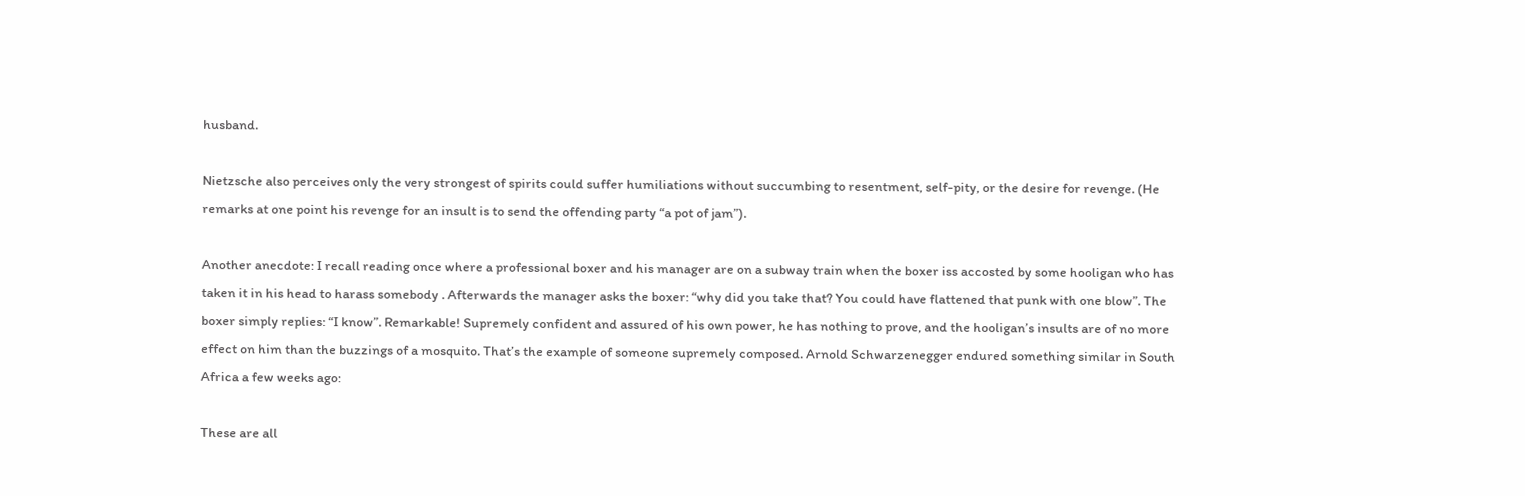husband.

Nietzsche also perceives only the very strongest of spirits could suffer humiliations without succumbing to resentment, self-pity, or the desire for revenge. (He remarks at one point his revenge for an insult is to send the offending party “a pot of jam”).

Another anecdote: I recall reading once where a professional boxer and his manager are on a subway train when the boxer iss accosted by some hooligan who has taken it in his head to harass somebody . Afterwards the manager asks the boxer: “why did you take that? You could have flattened that punk with one blow”. The boxer simply replies: “I know”. Remarkable! Supremely confident and assured of his own power, he has nothing to prove, and the hooligan’s insults are of no more effect on him than the buzzings of a mosquito. That’s the example of someone supremely composed. Arnold Schwarzenegger endured something similar in South Africa a few weeks ago:

These are all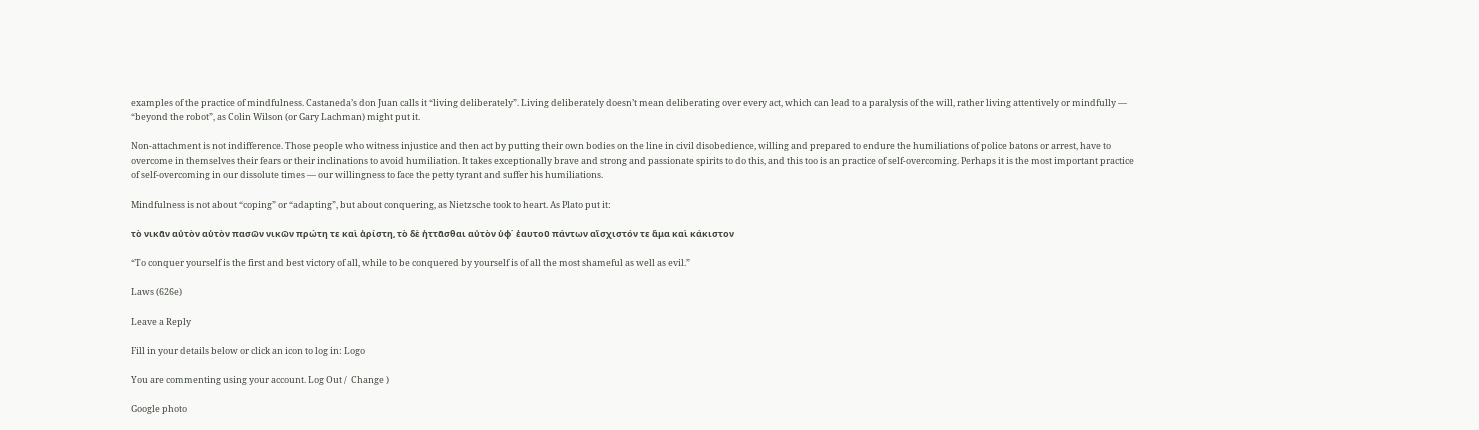examples of the practice of mindfulness. Castaneda’s don Juan calls it “living deliberately”. Living deliberately doesn’t mean deliberating over every act, which can lead to a paralysis of the will, rather living attentively or mindfully — “beyond the robot”, as Colin Wilson (or Gary Lachman) might put it.

Non-attachment is not indifference. Those people who witness injustice and then act by putting their own bodies on the line in civil disobedience, willing and prepared to endure the humiliations of police batons or arrest, have to overcome in themselves their fears or their inclinations to avoid humiliation. It takes exceptionally brave and strong and passionate spirits to do this, and this too is an practice of self-overcoming. Perhaps it is the most important practice of self-overcoming in our dissolute times — our willingness to face the petty tyrant and suffer his humiliations.

Mindfulness is not about “coping” or “adapting”, but about conquering, as Nietzsche took to heart. As Plato put it:

τὸ νικᾶν αὐτὸν αὑτὸν πασῶν νικῶν πρώτη τε καὶ ἀρίστη͵ τὸ δὲ ἡττᾶσθαι αὐτὸν ὑφ΄ ἑαυτοῦ πάντων αἴσχιστόν τε ἅμα καὶ κάκιστον

“To conquer yourself is the first and best victory of all, while to be conquered by yourself is of all the most shameful as well as evil.”

Laws (626e)

Leave a Reply

Fill in your details below or click an icon to log in: Logo

You are commenting using your account. Log Out /  Change )

Google photo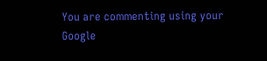You are commenting using your Google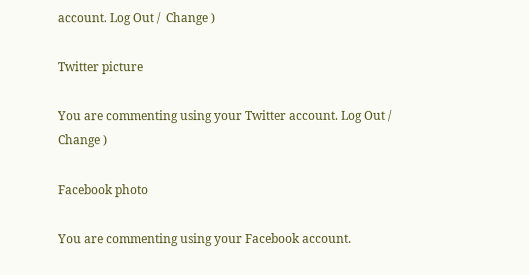account. Log Out /  Change )

Twitter picture

You are commenting using your Twitter account. Log Out /  Change )

Facebook photo

You are commenting using your Facebook account.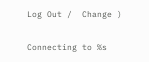Log Out /  Change )

Connecting to %s